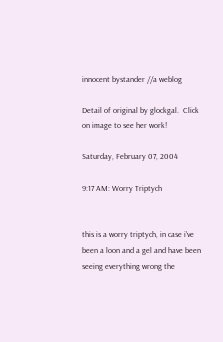innocent bystander //a weblog

Detail of original by glockgal.  Click on image to see her work!

Saturday, February 07, 2004

9:17 AM: Worry Triptych


this is a worry triptych, in case i've been a loon and a gel and have been seeing everything wrong the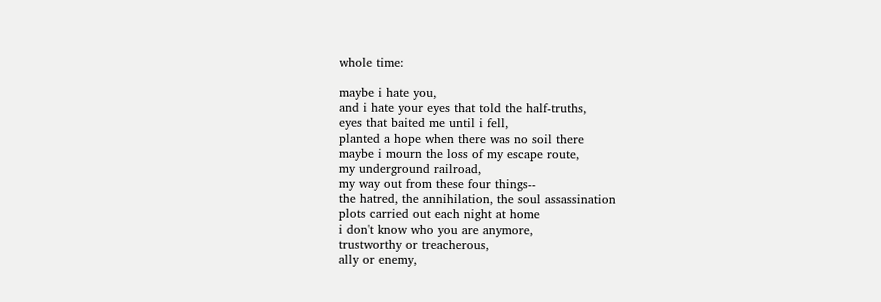whole time:

maybe i hate you,
and i hate your eyes that told the half-truths,
eyes that baited me until i fell,
planted a hope when there was no soil there
maybe i mourn the loss of my escape route,
my underground railroad,
my way out from these four things--
the hatred, the annihilation, the soul assassination
plots carried out each night at home
i don't know who you are anymore,
trustworthy or treacherous,
ally or enemy,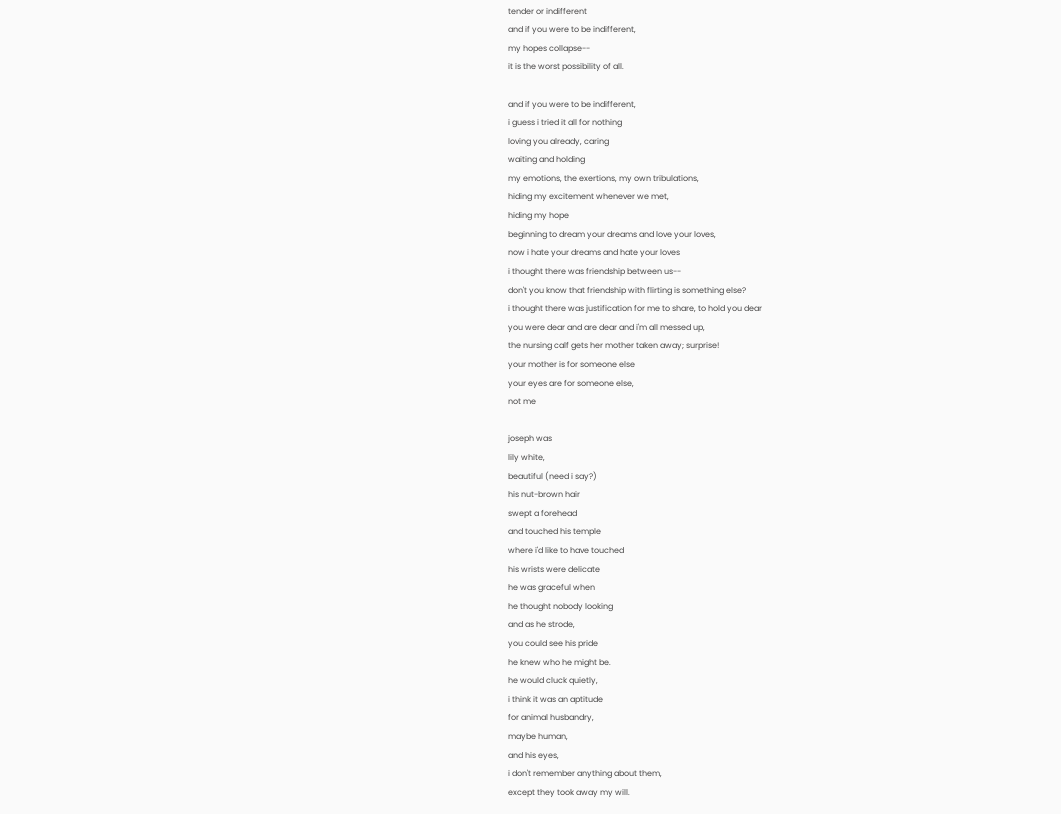tender or indifferent
and if you were to be indifferent,
my hopes collapse--
it is the worst possibility of all.

and if you were to be indifferent,
i guess i tried it all for nothing
loving you already, caring
waiting and holding
my emotions, the exertions, my own tribulations,
hiding my excitement whenever we met,
hiding my hope
beginning to dream your dreams and love your loves,
now i hate your dreams and hate your loves
i thought there was friendship between us--
don't you know that friendship with flirting is something else?
i thought there was justification for me to share, to hold you dear
you were dear and are dear and i'm all messed up,
the nursing calf gets her mother taken away; surprise!
your mother is for someone else
your eyes are for someone else,
not me

joseph was
lily white,
beautiful (need i say?)
his nut-brown hair
swept a forehead
and touched his temple
where i'd like to have touched
his wrists were delicate
he was graceful when
he thought nobody looking
and as he strode,
you could see his pride
he knew who he might be.
he would cluck quietly,
i think it was an aptitude
for animal husbandry,
maybe human,
and his eyes,
i don't remember anything about them,
except they took away my will.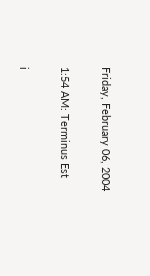Friday, February 06, 2004

1:54 AM: Terminus Est

i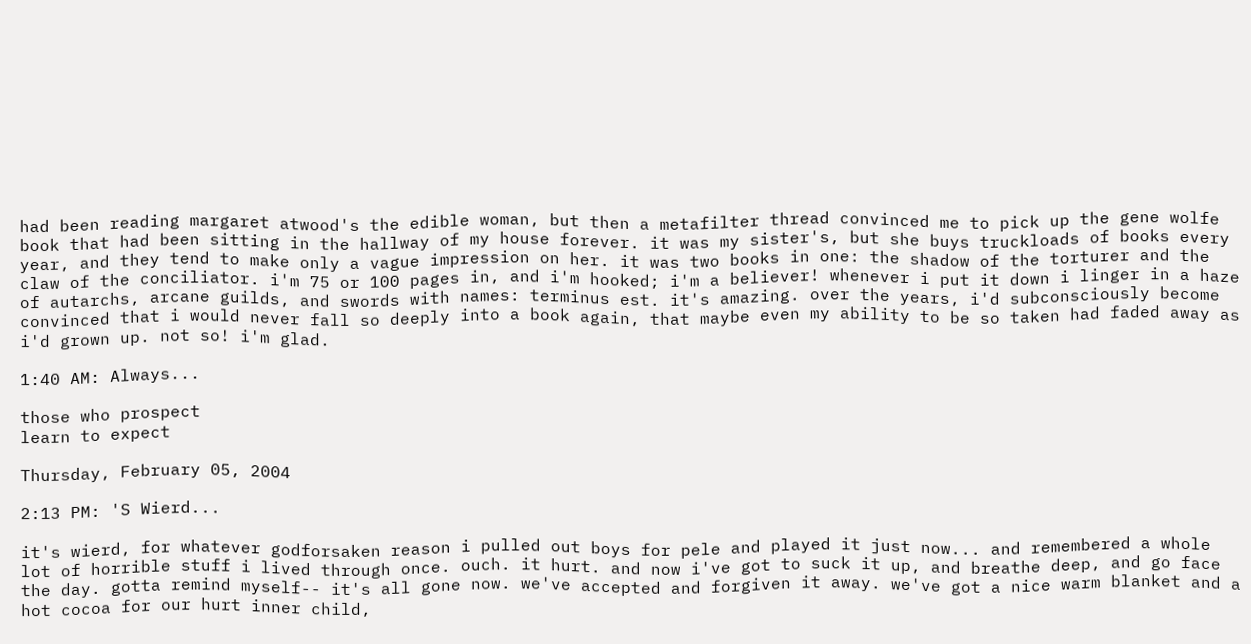had been reading margaret atwood's the edible woman, but then a metafilter thread convinced me to pick up the gene wolfe book that had been sitting in the hallway of my house forever. it was my sister's, but she buys truckloads of books every year, and they tend to make only a vague impression on her. it was two books in one: the shadow of the torturer and the claw of the conciliator. i'm 75 or 100 pages in, and i'm hooked; i'm a believer! whenever i put it down i linger in a haze of autarchs, arcane guilds, and swords with names: terminus est. it's amazing. over the years, i'd subconsciously become convinced that i would never fall so deeply into a book again, that maybe even my ability to be so taken had faded away as i'd grown up. not so! i'm glad.

1:40 AM: Always...

those who prospect
learn to expect

Thursday, February 05, 2004

2:13 PM: 'S Wierd...

it's wierd, for whatever godforsaken reason i pulled out boys for pele and played it just now... and remembered a whole lot of horrible stuff i lived through once. ouch. it hurt. and now i've got to suck it up, and breathe deep, and go face the day. gotta remind myself-- it's all gone now. we've accepted and forgiven it away. we've got a nice warm blanket and a hot cocoa for our hurt inner child,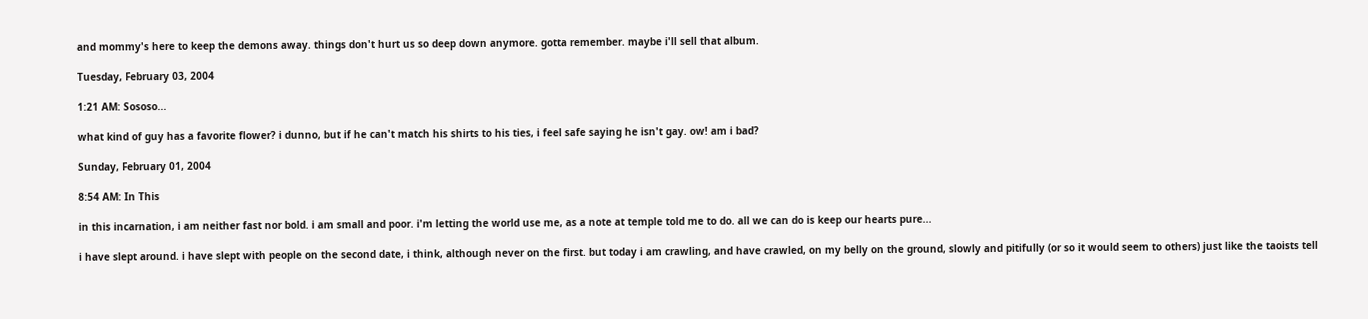and mommy's here to keep the demons away. things don't hurt us so deep down anymore. gotta remember. maybe i'll sell that album.

Tuesday, February 03, 2004

1:21 AM: Sososo...

what kind of guy has a favorite flower? i dunno, but if he can't match his shirts to his ties, i feel safe saying he isn't gay. ow! am i bad?

Sunday, February 01, 2004

8:54 AM: In This

in this incarnation, i am neither fast nor bold. i am small and poor. i'm letting the world use me, as a note at temple told me to do. all we can do is keep our hearts pure...

i have slept around. i have slept with people on the second date, i think, although never on the first. but today i am crawling, and have crawled, on my belly on the ground, slowly and pitifully (or so it would seem to others) just like the taoists tell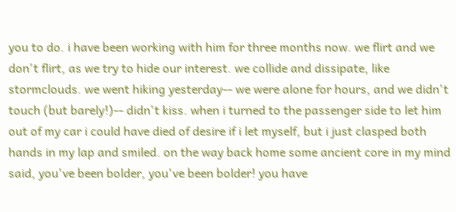you to do. i have been working with him for three months now. we flirt and we don't flirt, as we try to hide our interest. we collide and dissipate, like stormclouds. we went hiking yesterday-- we were alone for hours, and we didn't touch (but barely!)-- didn't kiss. when i turned to the passenger side to let him out of my car i could have died of desire if i let myself, but i just clasped both hands in my lap and smiled. on the way back home some ancient core in my mind said, you've been bolder, you've been bolder! you have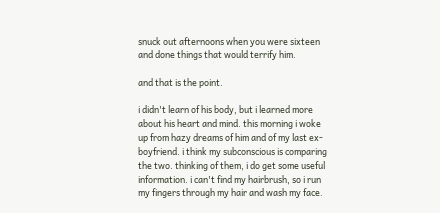snuck out afternoons when you were sixteen and done things that would terrify him.

and that is the point.

i didn't learn of his body, but i learned more about his heart and mind. this morning i woke up from hazy dreams of him and of my last ex-boyfriend. i think my subconscious is comparing the two. thinking of them, i do get some useful information. i can't find my hairbrush, so i run my fingers through my hair and wash my face.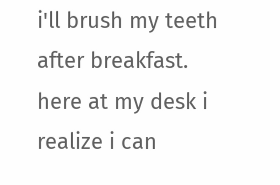i'll brush my teeth after breakfast. here at my desk i realize i can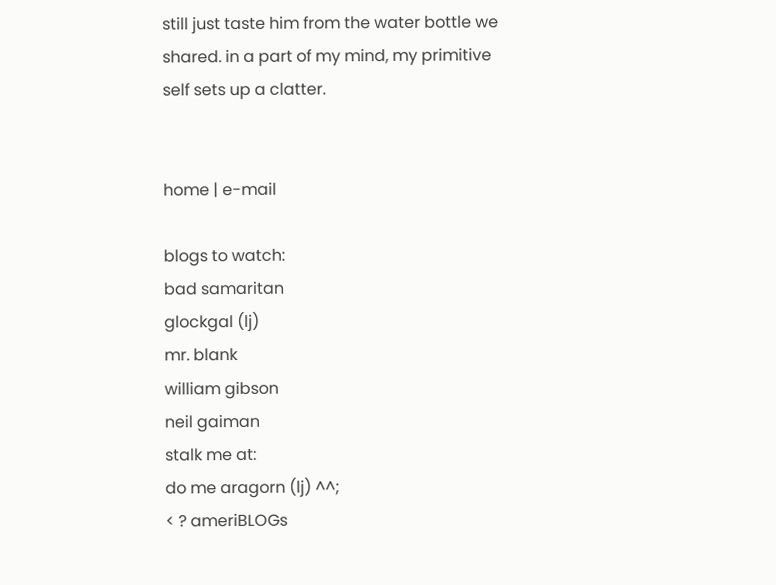still just taste him from the water bottle we shared. in a part of my mind, my primitive self sets up a clatter.


home | e-mail

blogs to watch:
bad samaritan
glockgal (lj)
mr. blank
william gibson
neil gaiman
stalk me at:
do me aragorn (lj) ^^;
< ? ameriBLOGs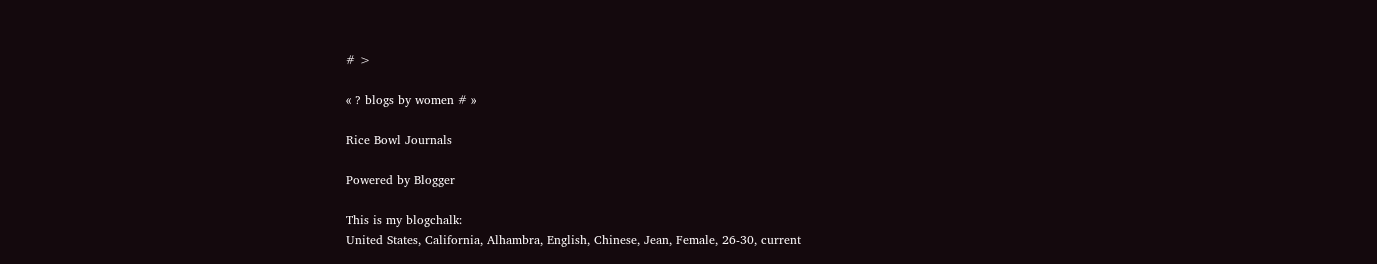# >

« ? blogs by women # »

Rice Bowl Journals

Powered by Blogger

This is my blogchalk:
United States, California, Alhambra, English, Chinese, Jean, Female, 26-30, current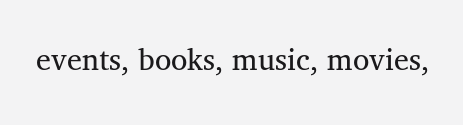events, books, music, movies,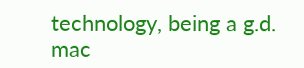technology, being a g.d. mac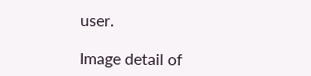user.

Image detail of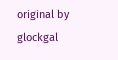original by glockgal